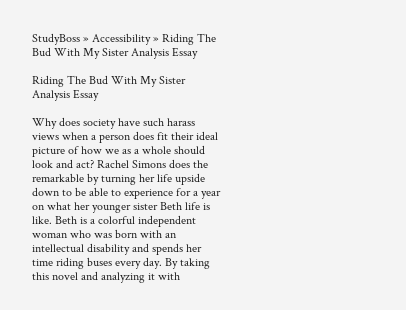StudyBoss » Accessibility » Riding The Bud With My Sister Analysis Essay

Riding The Bud With My Sister Analysis Essay

Why does society have such harass views when a person does fit their ideal picture of how we as a whole should look and act? Rachel Simons does the remarkable by turning her life upside down to be able to experience for a year on what her younger sister Beth life is like. Beth is a colorful independent woman who was born with an intellectual disability and spends her time riding buses every day. By taking this novel and analyzing it with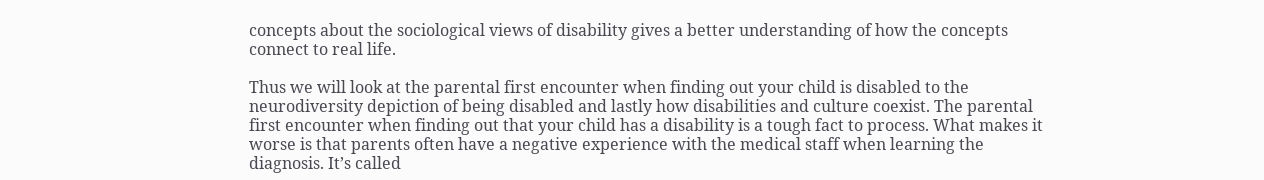concepts about the sociological views of disability gives a better understanding of how the concepts connect to real life.

Thus we will look at the parental first encounter when finding out your child is disabled to the neurodiversity depiction of being disabled and lastly how disabilities and culture coexist. The parental first encounter when finding out that your child has a disability is a tough fact to process. What makes it worse is that parents often have a negative experience with the medical staff when learning the diagnosis. It’s called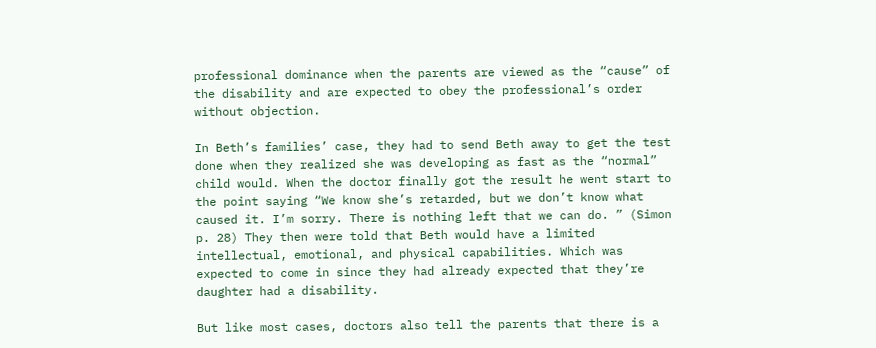professional dominance when the parents are viewed as the “cause” of the disability and are expected to obey the professional’s order without objection.

In Beth’s families’ case, they had to send Beth away to get the test done when they realized she was developing as fast as the “normal” child would. When the doctor finally got the result he went start to the point saying “We know she’s retarded, but we don’t know what caused it. I’m sorry. There is nothing left that we can do. ” (Simon p. 28) They then were told that Beth would have a limited intellectual, emotional, and physical capabilities. Which was expected to come in since they had already expected that they’re daughter had a disability.

But like most cases, doctors also tell the parents that there is a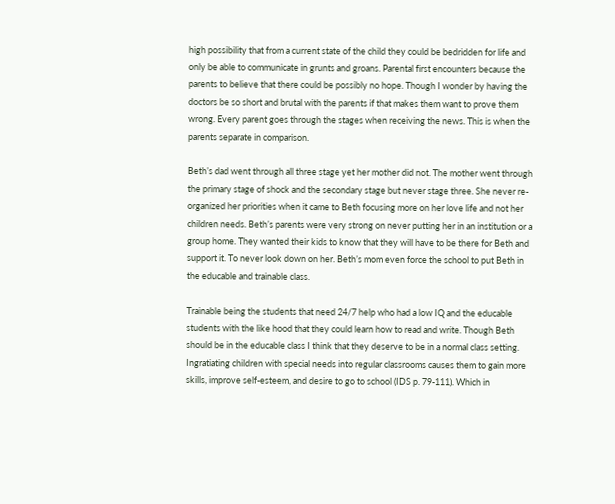high possibility that from a current state of the child they could be bedridden for life and only be able to communicate in grunts and groans. Parental first encounters because the parents to believe that there could be possibly no hope. Though I wonder by having the doctors be so short and brutal with the parents if that makes them want to prove them wrong. Every parent goes through the stages when receiving the news. This is when the parents separate in comparison.

Beth’s dad went through all three stage yet her mother did not. The mother went through the primary stage of shock and the secondary stage but never stage three. She never re-organized her priorities when it came to Beth focusing more on her love life and not her children needs. Beth’s parents were very strong on never putting her in an institution or a group home. They wanted their kids to know that they will have to be there for Beth and support it. To never look down on her. Beth’s mom even force the school to put Beth in the educable and trainable class.

Trainable being the students that need 24/7 help who had a low IQ and the educable students with the like hood that they could learn how to read and write. Though Beth should be in the educable class I think that they deserve to be in a normal class setting. Ingratiating children with special needs into regular classrooms causes them to gain more skills, improve self-esteem, and desire to go to school (IDS p. 79-111). Which in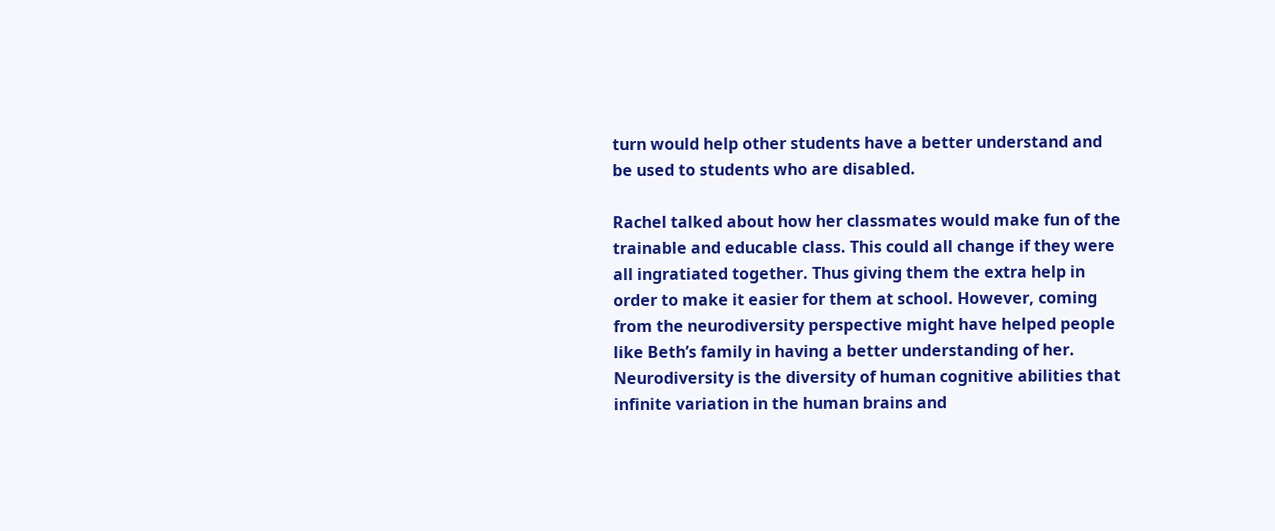turn would help other students have a better understand and be used to students who are disabled.

Rachel talked about how her classmates would make fun of the trainable and educable class. This could all change if they were all ingratiated together. Thus giving them the extra help in order to make it easier for them at school. However, coming from the neurodiversity perspective might have helped people like Beth’s family in having a better understanding of her. Neurodiversity is the diversity of human cognitive abilities that infinite variation in the human brains and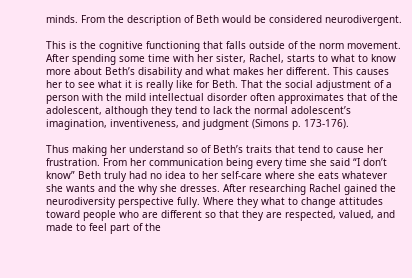minds. From the description of Beth would be considered neurodivergent.

This is the cognitive functioning that falls outside of the norm movement. After spending some time with her sister, Rachel, starts to what to know more about Beth’s disability and what makes her different. This causes her to see what it is really like for Beth. That the social adjustment of a person with the mild intellectual disorder often approximates that of the adolescent, although they tend to lack the normal adolescent’s imagination, inventiveness, and judgment (Simons p. 173-176).

Thus making her understand so of Beth’s traits that tend to cause her frustration. From her communication being every time she said “I don’t know” Beth truly had no idea to her self-care where she eats whatever she wants and the why she dresses. After researching Rachel gained the neurodiversity perspective fully. Where they what to change attitudes toward people who are different so that they are respected, valued, and made to feel part of the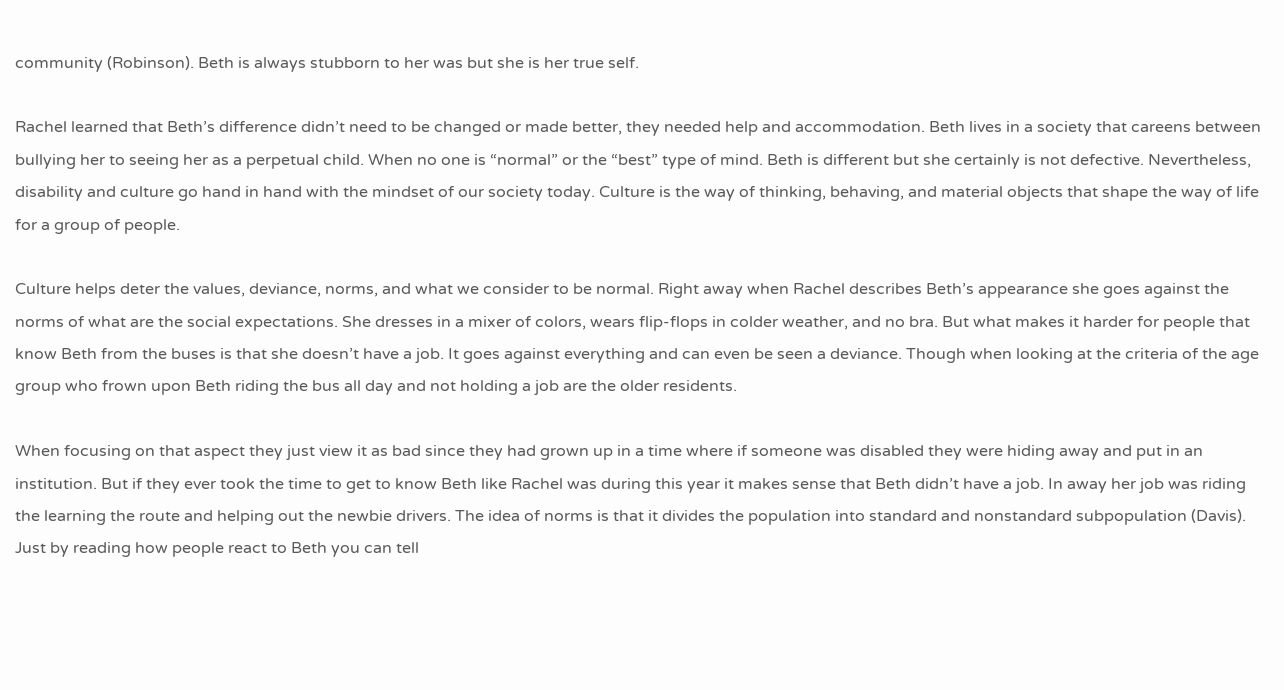community (Robinson). Beth is always stubborn to her was but she is her true self.

Rachel learned that Beth’s difference didn’t need to be changed or made better, they needed help and accommodation. Beth lives in a society that careens between bullying her to seeing her as a perpetual child. When no one is “normal” or the “best” type of mind. Beth is different but she certainly is not defective. Nevertheless, disability and culture go hand in hand with the mindset of our society today. Culture is the way of thinking, behaving, and material objects that shape the way of life for a group of people.

Culture helps deter the values, deviance, norms, and what we consider to be normal. Right away when Rachel describes Beth’s appearance she goes against the norms of what are the social expectations. She dresses in a mixer of colors, wears flip-flops in colder weather, and no bra. But what makes it harder for people that know Beth from the buses is that she doesn’t have a job. It goes against everything and can even be seen a deviance. Though when looking at the criteria of the age group who frown upon Beth riding the bus all day and not holding a job are the older residents.

When focusing on that aspect they just view it as bad since they had grown up in a time where if someone was disabled they were hiding away and put in an institution. But if they ever took the time to get to know Beth like Rachel was during this year it makes sense that Beth didn’t have a job. In away her job was riding the learning the route and helping out the newbie drivers. The idea of norms is that it divides the population into standard and nonstandard subpopulation (Davis). Just by reading how people react to Beth you can tell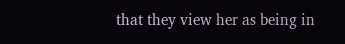that they view her as being in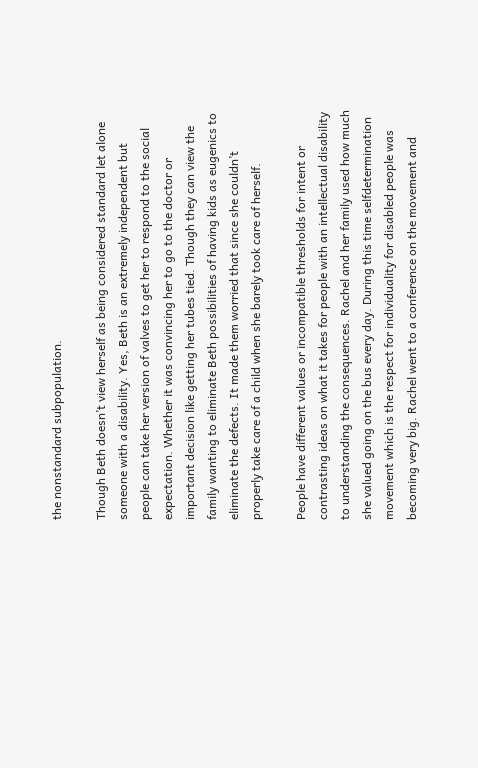the nonstandard subpopulation.

Though Beth doesn’t view herself as being considered standard let alone someone with a disability. Yes, Beth is an extremely independent but people can take her version of valves to get her to respond to the social expectation. Whether it was convincing her to go to the doctor or important decision like getting her tubes tied. Though they can view the family wanting to eliminate Beth possibilities of having kids as eugenics to eliminate the defects. It made them worried that since she couldn’t properly take care of a child when she barely took care of herself.

People have different values or incompatible thresholds for intent or contrasting ideas on what it takes for people with an intellectual disability to understanding the consequences. Rachel and her family used how much she valued going on the bus every day. During this time selfdetermination movement which is the respect for individuality for disabled people was becoming very big. Rachel went to a conference on the movement and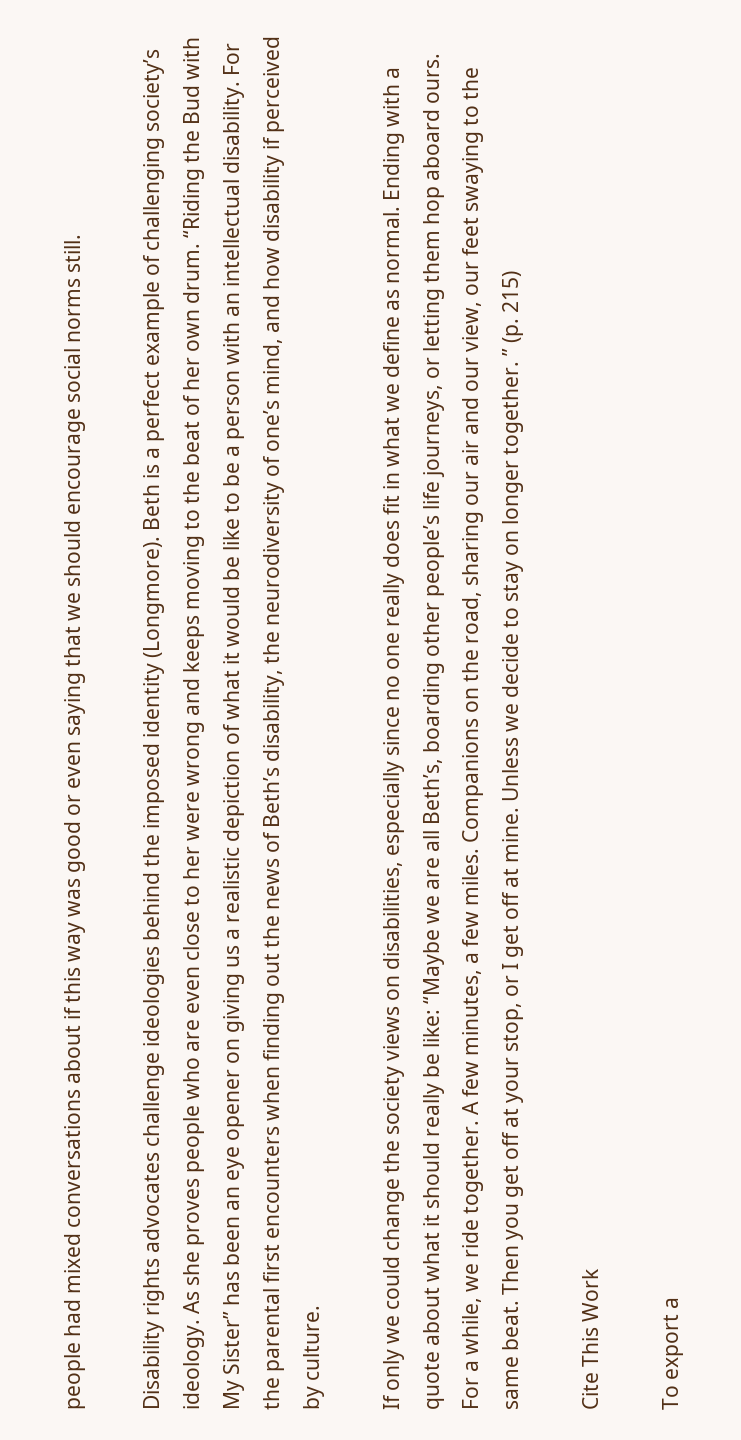people had mixed conversations about if this way was good or even saying that we should encourage social norms still.

Disability rights advocates challenge ideologies behind the imposed identity (Longmore). Beth is a perfect example of challenging society’s ideology. As she proves people who are even close to her were wrong and keeps moving to the beat of her own drum. “Riding the Bud with My Sister” has been an eye opener on giving us a realistic depiction of what it would be like to be a person with an intellectual disability. For the parental first encounters when finding out the news of Beth’s disability, the neurodiversity of one’s mind, and how disability if perceived by culture.

If only we could change the society views on disabilities, especially since no one really does fit in what we define as normal. Ending with a quote about what it should really be like: “Maybe we are all Beth’s, boarding other people’s life journeys, or letting them hop aboard ours. For a while, we ride together. A few minutes, a few miles. Companions on the road, sharing our air and our view, our feet swaying to the same beat. Then you get off at your stop, or I get off at mine. Unless we decide to stay on longer together. ” (p. 215)

Cite This Work

To export a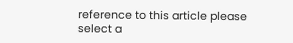reference to this article please select a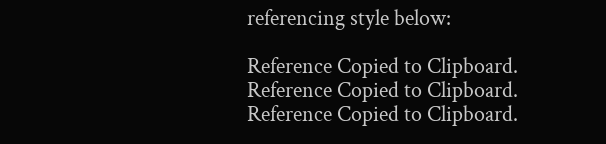referencing style below:

Reference Copied to Clipboard.
Reference Copied to Clipboard.
Reference Copied to Clipboard.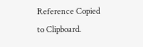Reference Copied to Clipboard.